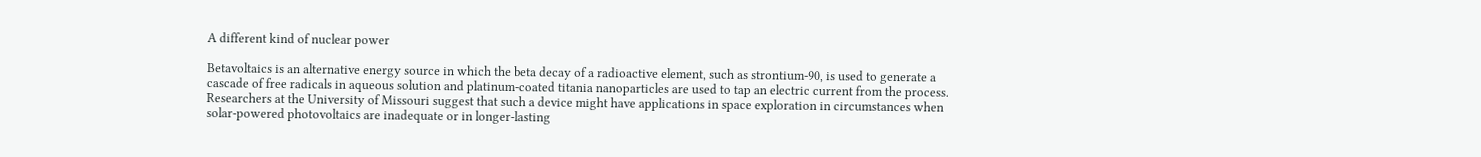A different kind of nuclear power

Betavoltaics is an alternative energy source in which the beta decay of a radioactive element, such as strontium-90, is used to generate a cascade of free radicals in aqueous solution and platinum-coated titania nanoparticles are used to tap an electric current from the process. Researchers at the University of Missouri suggest that such a device might have applications in space exploration in circumstances when solar-powered photovoltaics are inadequate or in longer-lasting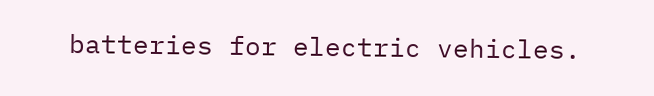batteries for electric vehicles.